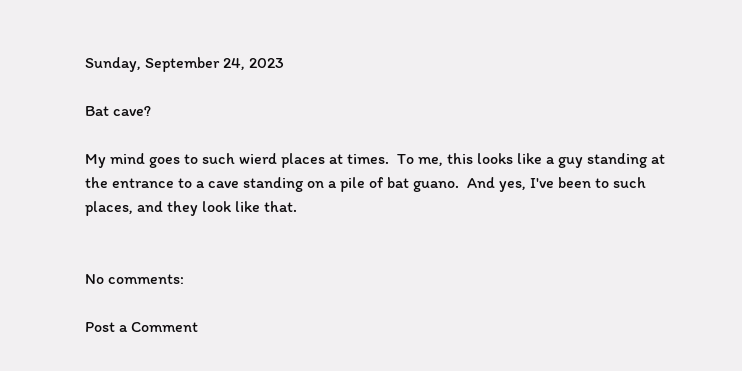Sunday, September 24, 2023

Bat cave?

My mind goes to such wierd places at times.  To me, this looks like a guy standing at the entrance to a cave standing on a pile of bat guano.  And yes, I've been to such places, and they look like that.


No comments:

Post a Comment